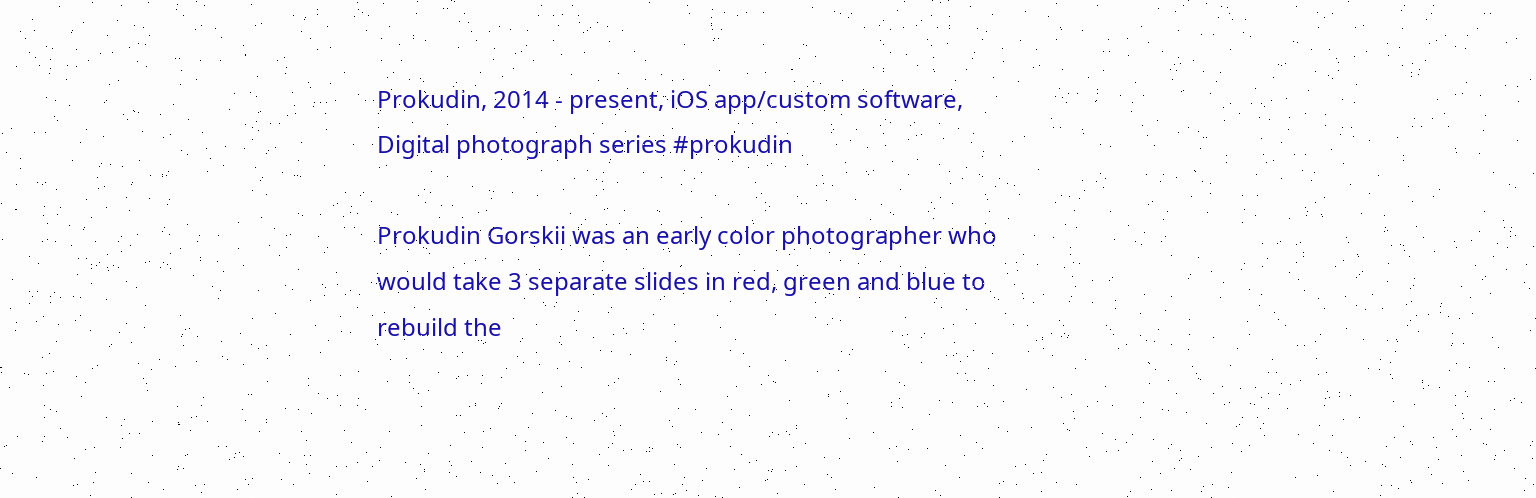Prokudin, 2014 - present, iOS app/custom software, Digital photograph series #prokudin

Prokudin Gorskii was an early color photographer who would take 3 separate slides in red, green and blue to rebuild the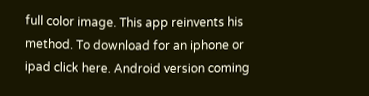full color image. This app reinvents his method. To download for an iphone or ipad click here. Android version coming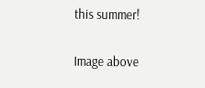this summer!

Image above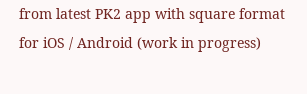from latest PK2 app with square format for iOS / Android (work in progress)